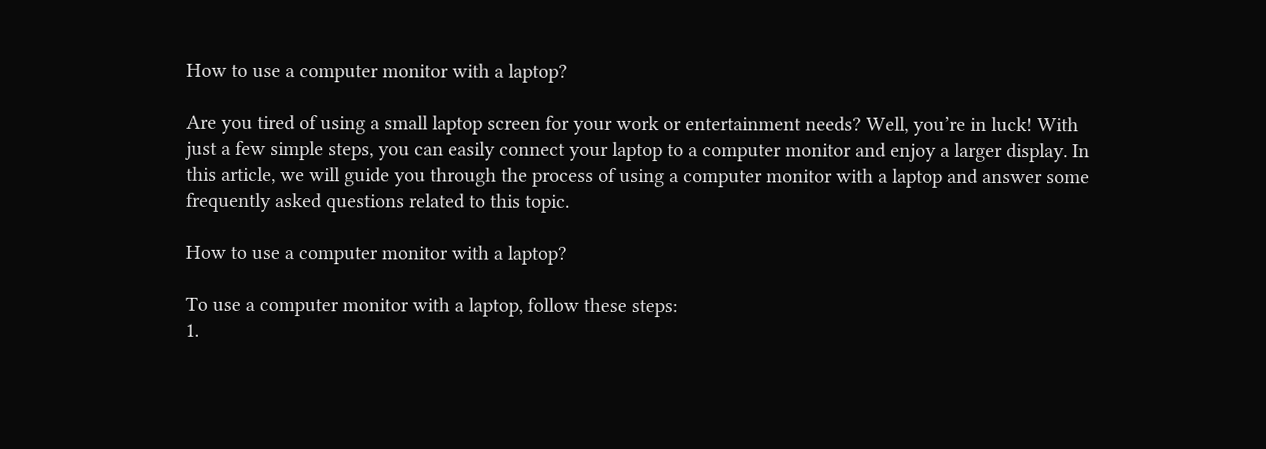How to use a computer monitor with a laptop?

Are you tired of using a small laptop screen for your work or entertainment needs? Well, you’re in luck! With just a few simple steps, you can easily connect your laptop to a computer monitor and enjoy a larger display. In this article, we will guide you through the process of using a computer monitor with a laptop and answer some frequently asked questions related to this topic.

How to use a computer monitor with a laptop?

To use a computer monitor with a laptop, follow these steps:
1.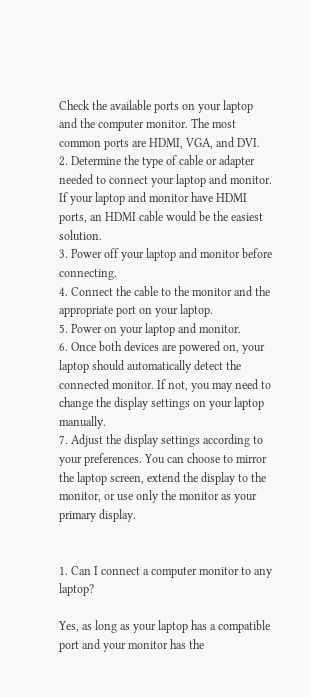Check the available ports on your laptop and the computer monitor. The most common ports are HDMI, VGA, and DVI.
2. Determine the type of cable or adapter needed to connect your laptop and monitor. If your laptop and monitor have HDMI ports, an HDMI cable would be the easiest solution.
3. Power off your laptop and monitor before connecting.
4. Connect the cable to the monitor and the appropriate port on your laptop.
5. Power on your laptop and monitor.
6. Once both devices are powered on, your laptop should automatically detect the connected monitor. If not, you may need to change the display settings on your laptop manually.
7. Adjust the display settings according to your preferences. You can choose to mirror the laptop screen, extend the display to the monitor, or use only the monitor as your primary display.


1. Can I connect a computer monitor to any laptop?

Yes, as long as your laptop has a compatible port and your monitor has the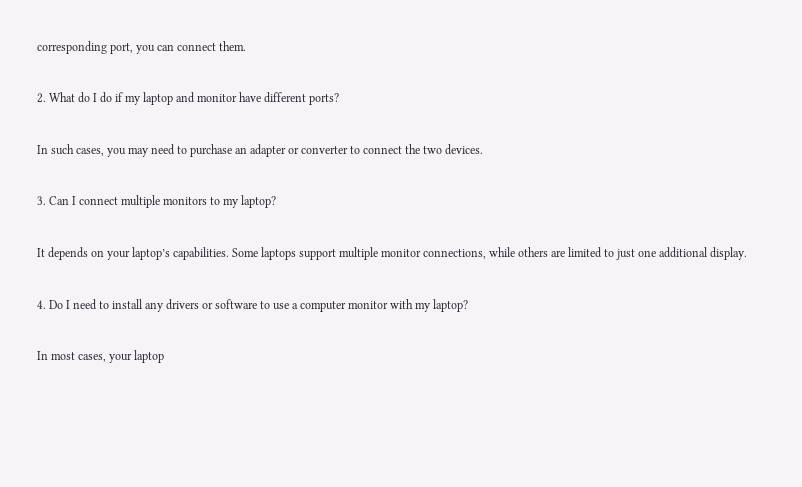corresponding port, you can connect them.

2. What do I do if my laptop and monitor have different ports?

In such cases, you may need to purchase an adapter or converter to connect the two devices.

3. Can I connect multiple monitors to my laptop?

It depends on your laptop’s capabilities. Some laptops support multiple monitor connections, while others are limited to just one additional display.

4. Do I need to install any drivers or software to use a computer monitor with my laptop?

In most cases, your laptop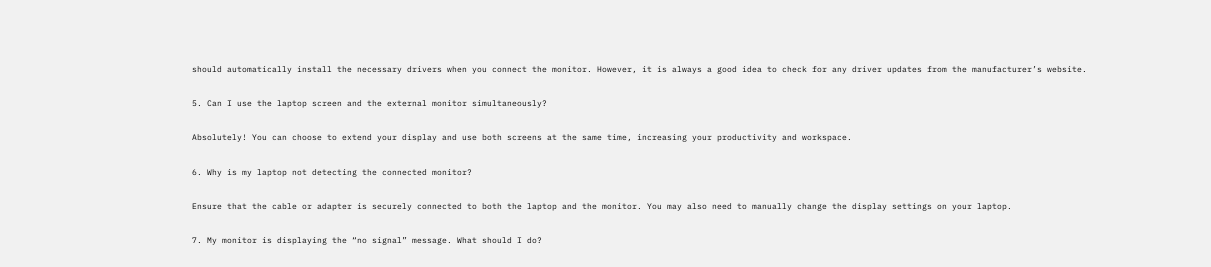should automatically install the necessary drivers when you connect the monitor. However, it is always a good idea to check for any driver updates from the manufacturer’s website.

5. Can I use the laptop screen and the external monitor simultaneously?

Absolutely! You can choose to extend your display and use both screens at the same time, increasing your productivity and workspace.

6. Why is my laptop not detecting the connected monitor?

Ensure that the cable or adapter is securely connected to both the laptop and the monitor. You may also need to manually change the display settings on your laptop.

7. My monitor is displaying the “no signal” message. What should I do?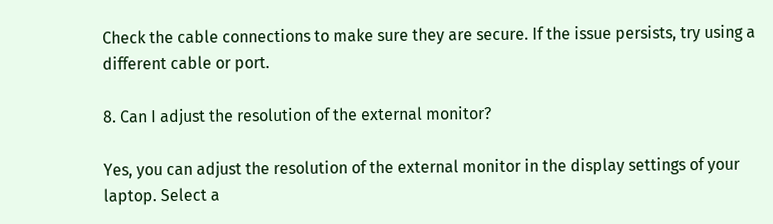Check the cable connections to make sure they are secure. If the issue persists, try using a different cable or port.

8. Can I adjust the resolution of the external monitor?

Yes, you can adjust the resolution of the external monitor in the display settings of your laptop. Select a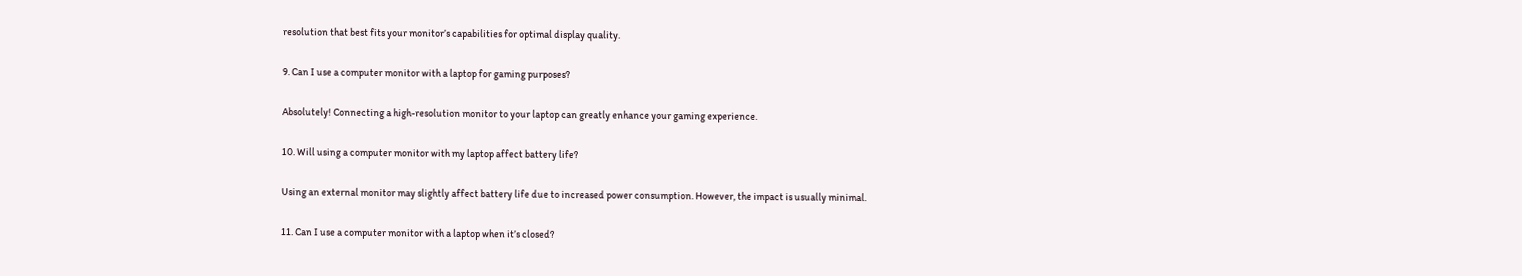resolution that best fits your monitor’s capabilities for optimal display quality.

9. Can I use a computer monitor with a laptop for gaming purposes?

Absolutely! Connecting a high-resolution monitor to your laptop can greatly enhance your gaming experience.

10. Will using a computer monitor with my laptop affect battery life?

Using an external monitor may slightly affect battery life due to increased power consumption. However, the impact is usually minimal.

11. Can I use a computer monitor with a laptop when it’s closed?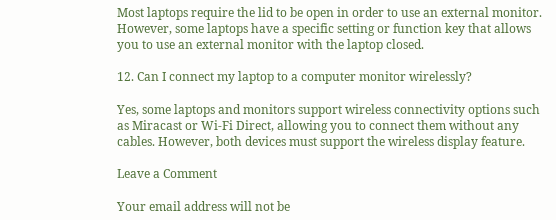Most laptops require the lid to be open in order to use an external monitor. However, some laptops have a specific setting or function key that allows you to use an external monitor with the laptop closed.

12. Can I connect my laptop to a computer monitor wirelessly?

Yes, some laptops and monitors support wireless connectivity options such as Miracast or Wi-Fi Direct, allowing you to connect them without any cables. However, both devices must support the wireless display feature.

Leave a Comment

Your email address will not be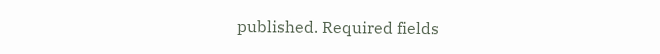published. Required fields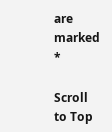are marked *

Scroll to Top